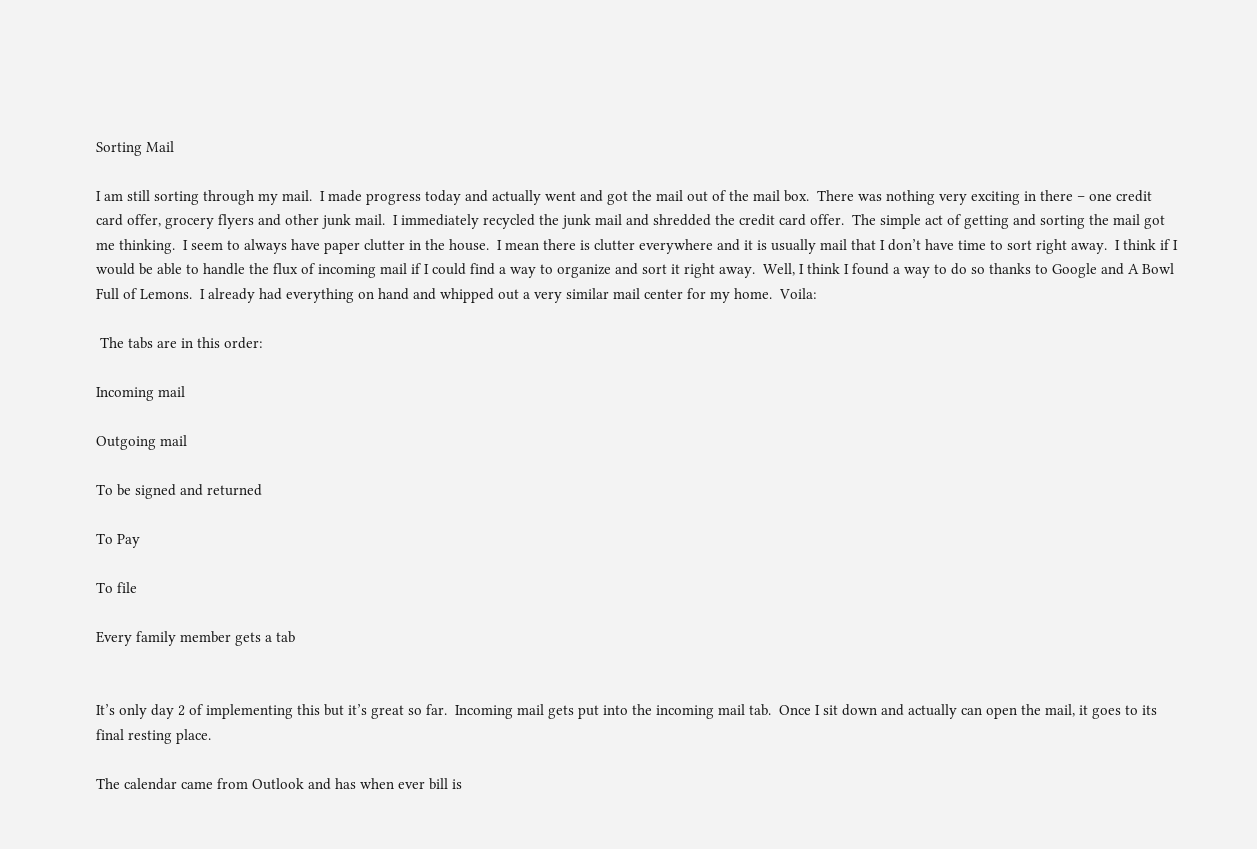Sorting Mail

I am still sorting through my mail.  I made progress today and actually went and got the mail out of the mail box.  There was nothing very exciting in there – one credit card offer, grocery flyers and other junk mail.  I immediately recycled the junk mail and shredded the credit card offer.  The simple act of getting and sorting the mail got me thinking.  I seem to always have paper clutter in the house.  I mean there is clutter everywhere and it is usually mail that I don’t have time to sort right away.  I think if I would be able to handle the flux of incoming mail if I could find a way to organize and sort it right away.  Well, I think I found a way to do so thanks to Google and A Bowl Full of Lemons.  I already had everything on hand and whipped out a very similar mail center for my home.  Voila:

 The tabs are in this order:

Incoming mail

Outgoing mail

To be signed and returned

To Pay

To file

Every family member gets a tab


It’s only day 2 of implementing this but it’s great so far.  Incoming mail gets put into the incoming mail tab.  Once I sit down and actually can open the mail, it goes to its final resting place.

The calendar came from Outlook and has when ever bill is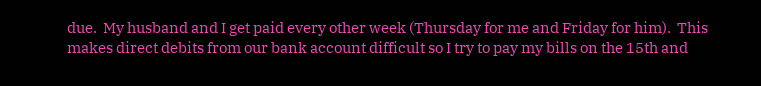due.  My husband and I get paid every other week (Thursday for me and Friday for him).  This makes direct debits from our bank account difficult so I try to pay my bills on the 15th and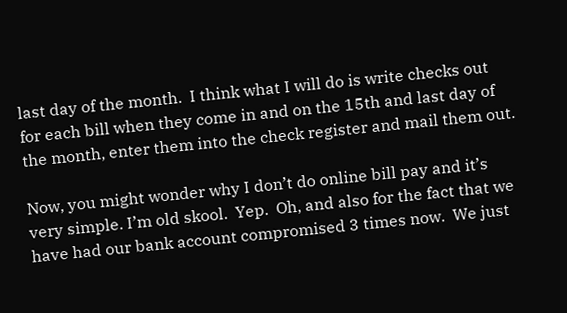last day of the month.  I think what I will do is write checks out for each bill when they come in and on the 15th and last day of the month, enter them into the check register and mail them out.

Now, you might wonder why I don’t do online bill pay and it’s very simple. I’m old skool.  Yep.  Oh, and also for the fact that we have had our bank account compromised 3 times now.  We just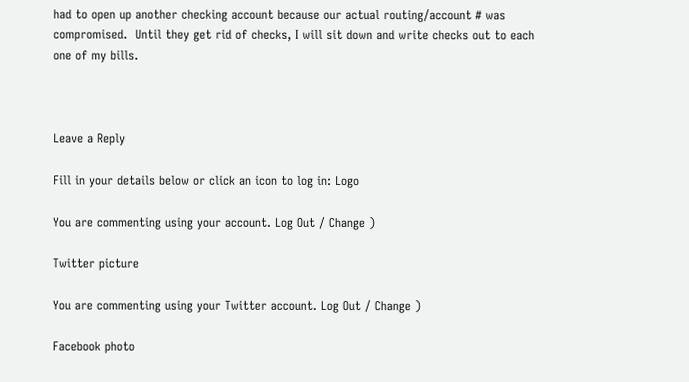had to open up another checking account because our actual routing/account # was compromised.  Until they get rid of checks, I will sit down and write checks out to each one of my bills.



Leave a Reply

Fill in your details below or click an icon to log in: Logo

You are commenting using your account. Log Out / Change )

Twitter picture

You are commenting using your Twitter account. Log Out / Change )

Facebook photo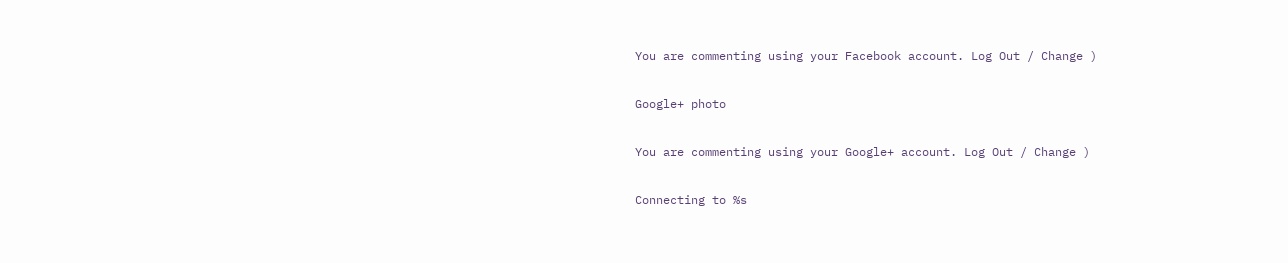You are commenting using your Facebook account. Log Out / Change )

Google+ photo

You are commenting using your Google+ account. Log Out / Change )

Connecting to %s